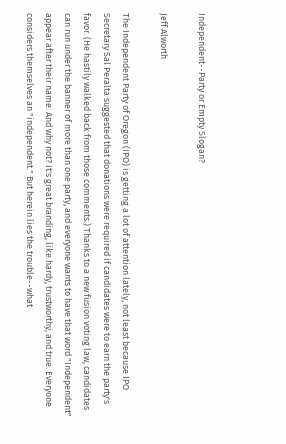Independent--Party or Empty Slogan?

Jeff Alworth

The Independent Party of Oregon (IPO) is getting a lot of attention lately, not least because IPO Secretary Sal Peralta suggested that donations were required if candidates were to earn the party's favor. (He hastily walked back from those comments.) Thanks to a new fusion voting law, candidates can run under the banner of more than one party, and everyone wants to have that word "Independent" appear after their name. And why not? It's great branding, like hardy, trustworthy, and true. Everyone considers themselves an "independent." But herein lies the trouble--what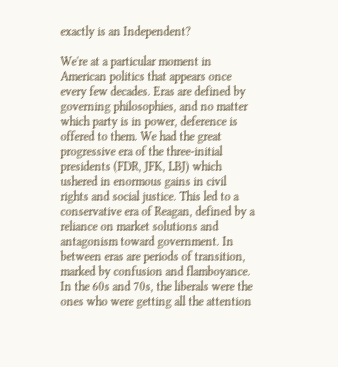exactly is an Independent?

We're at a particular moment in American politics that appears once every few decades. Eras are defined by governing philosophies, and no matter which party is in power, deference is offered to them. We had the great progressive era of the three-initial presidents (FDR, JFK, LBJ) which ushered in enormous gains in civil rights and social justice. This led to a conservative era of Reagan, defined by a reliance on market solutions and antagonism toward government. In between eras are periods of transition, marked by confusion and flamboyance. In the 60s and 70s, the liberals were the ones who were getting all the attention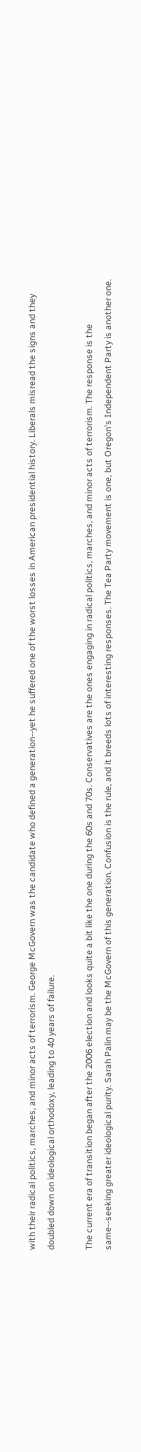with their radical politics, marches, and minor acts of terrorism. George McGovern was the candidate who defined a generation--yet he suffered one of the worst losses in American presidential history. Liberals misread the signs and they doubled down on ideological orthodoxy, leading to 40 years of failure.

The current era of transition began after the 2006 election and looks quite a bit like the one during the 60s and 70s. Conservatives are the ones engaging in radical politics, marches, and minor acts of terrorism. The response is the same--seeking greater ideological purity. Sarah Palin may be the McGovern of this generation. Confusion is the rule, and it breeds lots of interesting responses. The Tea Party movement is one, but Oregon's Independent Party is another one.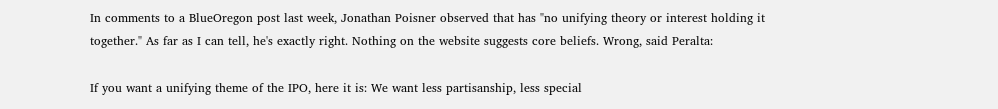In comments to a BlueOregon post last week, Jonathan Poisner observed that has "no unifying theory or interest holding it together." As far as I can tell, he's exactly right. Nothing on the website suggests core beliefs. Wrong, said Peralta:

If you want a unifying theme of the IPO, here it is: We want less partisanship, less special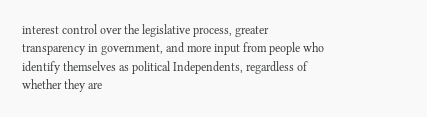interest control over the legislative process, greater transparency in government, and more input from people who identify themselves as political Independents, regardless of whether they are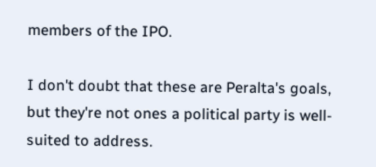members of the IPO.

I don't doubt that these are Peralta's goals, but they're not ones a political party is well-suited to address.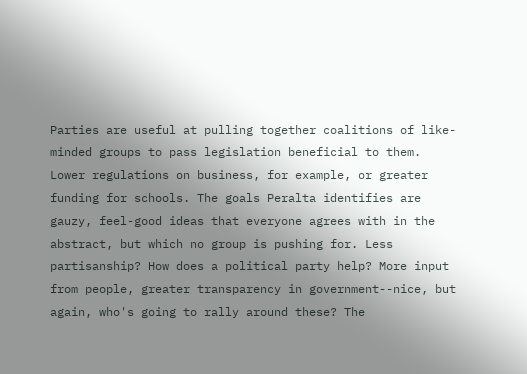Parties are useful at pulling together coalitions of like-minded groups to pass legislation beneficial to them. Lower regulations on business, for example, or greater funding for schools. The goals Peralta identifies are gauzy, feel-good ideas that everyone agrees with in the abstract, but which no group is pushing for. Less partisanship? How does a political party help? More input from people, greater transparency in government--nice, but again, who's going to rally around these? The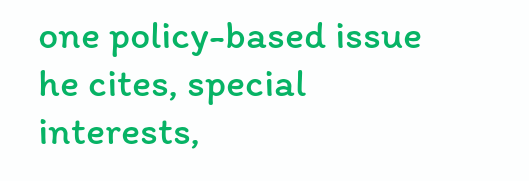one policy-based issue he cites, special interests,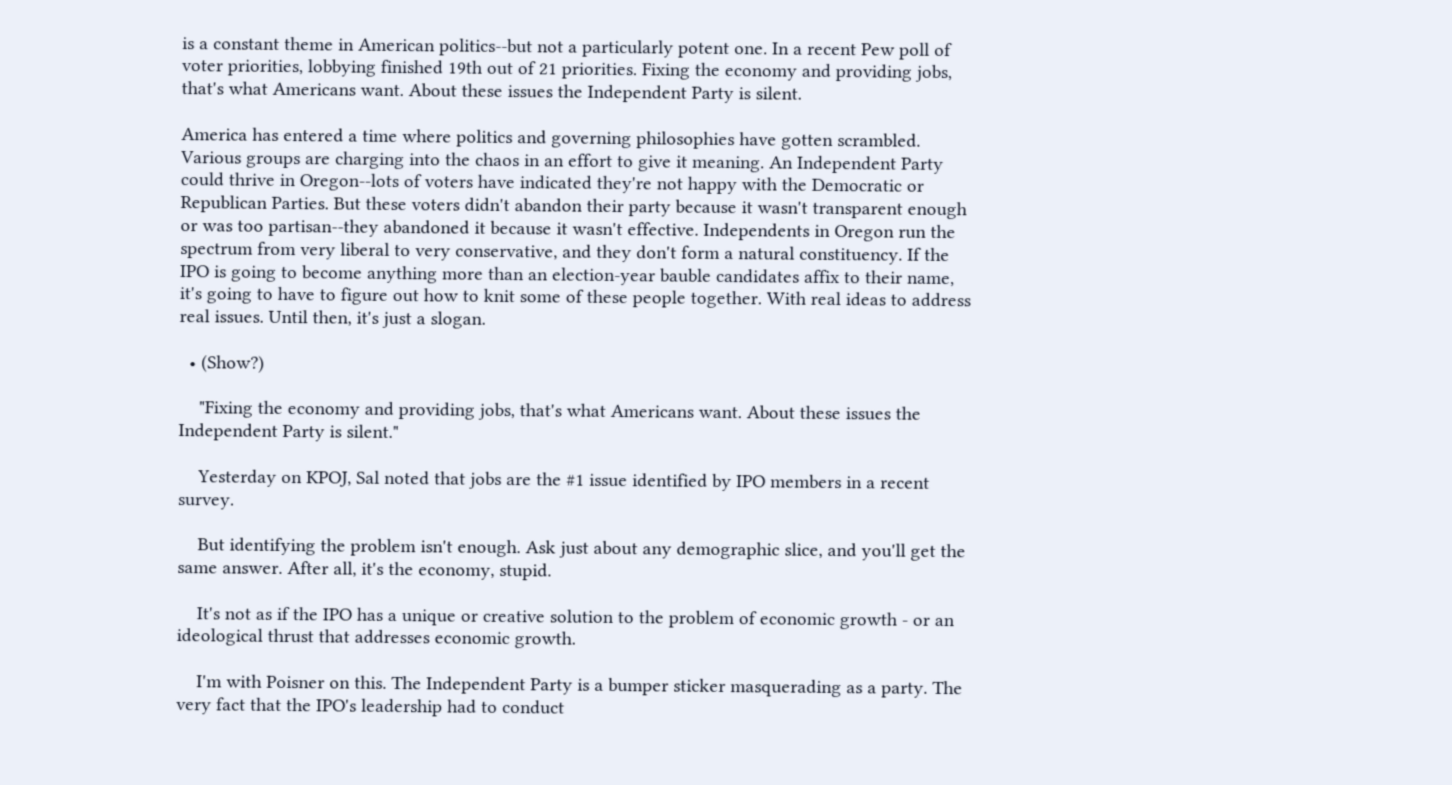is a constant theme in American politics--but not a particularly potent one. In a recent Pew poll of voter priorities, lobbying finished 19th out of 21 priorities. Fixing the economy and providing jobs, that's what Americans want. About these issues the Independent Party is silent.

America has entered a time where politics and governing philosophies have gotten scrambled. Various groups are charging into the chaos in an effort to give it meaning. An Independent Party could thrive in Oregon--lots of voters have indicated they're not happy with the Democratic or Republican Parties. But these voters didn't abandon their party because it wasn't transparent enough or was too partisan--they abandoned it because it wasn't effective. Independents in Oregon run the spectrum from very liberal to very conservative, and they don't form a natural constituency. If the IPO is going to become anything more than an election-year bauble candidates affix to their name, it's going to have to figure out how to knit some of these people together. With real ideas to address real issues. Until then, it's just a slogan.

  • (Show?)

    "Fixing the economy and providing jobs, that's what Americans want. About these issues the Independent Party is silent."

    Yesterday on KPOJ, Sal noted that jobs are the #1 issue identified by IPO members in a recent survey.

    But identifying the problem isn't enough. Ask just about any demographic slice, and you'll get the same answer. After all, it's the economy, stupid.

    It's not as if the IPO has a unique or creative solution to the problem of economic growth - or an ideological thrust that addresses economic growth.

    I'm with Poisner on this. The Independent Party is a bumper sticker masquerading as a party. The very fact that the IPO's leadership had to conduct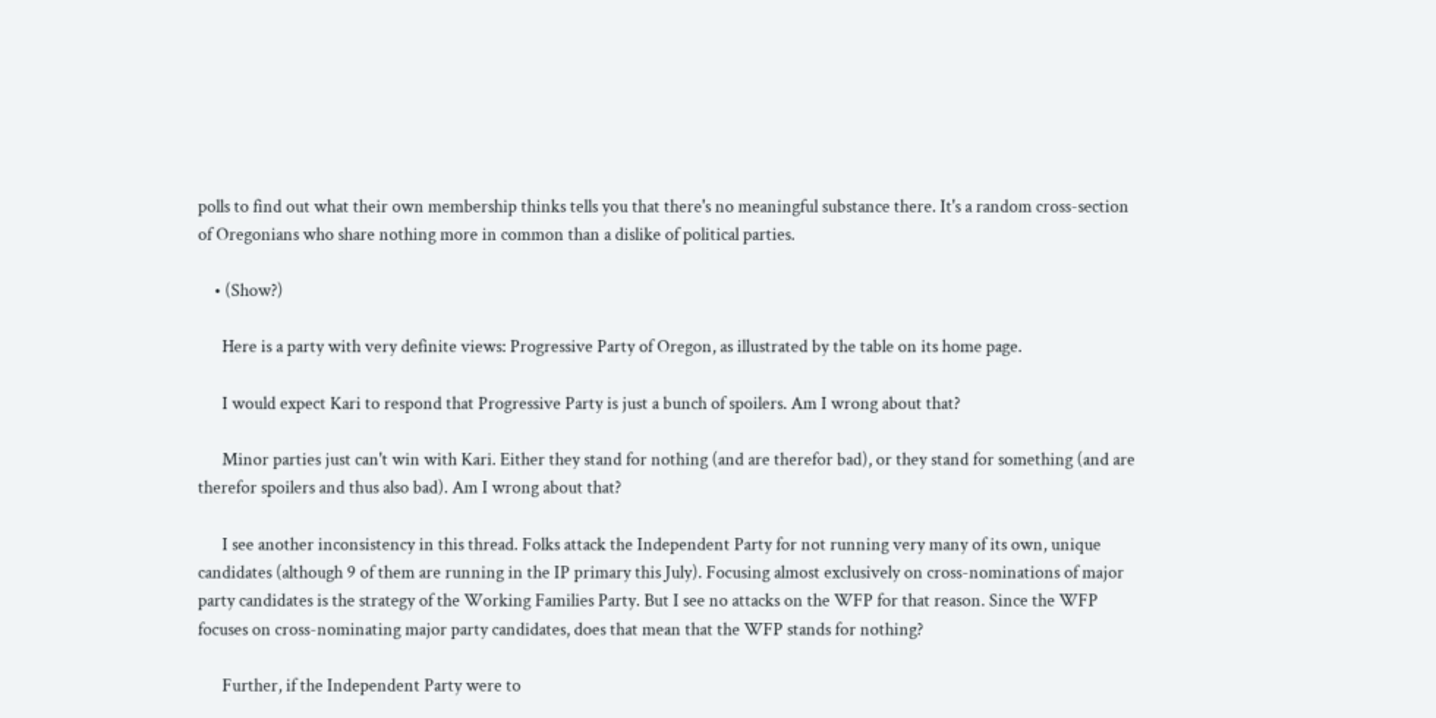polls to find out what their own membership thinks tells you that there's no meaningful substance there. It's a random cross-section of Oregonians who share nothing more in common than a dislike of political parties.

    • (Show?)

      Here is a party with very definite views: Progressive Party of Oregon, as illustrated by the table on its home page.

      I would expect Kari to respond that Progressive Party is just a bunch of spoilers. Am I wrong about that?

      Minor parties just can't win with Kari. Either they stand for nothing (and are therefor bad), or they stand for something (and are therefor spoilers and thus also bad). Am I wrong about that?

      I see another inconsistency in this thread. Folks attack the Independent Party for not running very many of its own, unique candidates (although 9 of them are running in the IP primary this July). Focusing almost exclusively on cross-nominations of major party candidates is the strategy of the Working Families Party. But I see no attacks on the WFP for that reason. Since the WFP focuses on cross-nominating major party candidates, does that mean that the WFP stands for nothing?

      Further, if the Independent Party were to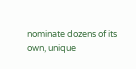nominate dozens of its own, unique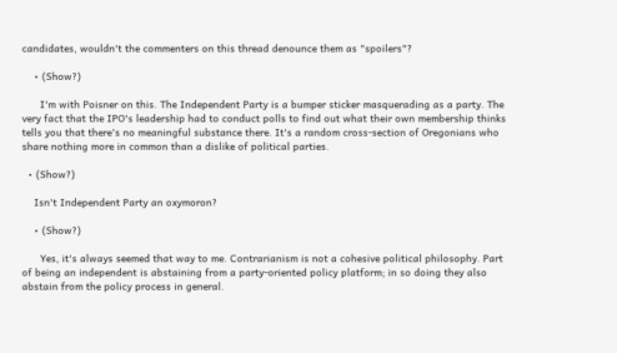candidates, wouldn't the commenters on this thread denounce them as "spoilers"?

    • (Show?)

      I'm with Poisner on this. The Independent Party is a bumper sticker masquerading as a party. The very fact that the IPO's leadership had to conduct polls to find out what their own membership thinks tells you that there's no meaningful substance there. It's a random cross-section of Oregonians who share nothing more in common than a dislike of political parties.

  • (Show?)

    Isn't Independent Party an oxymoron?

    • (Show?)

      Yes, it's always seemed that way to me. Contrarianism is not a cohesive political philosophy. Part of being an independent is abstaining from a party-oriented policy platform; in so doing they also abstain from the policy process in general.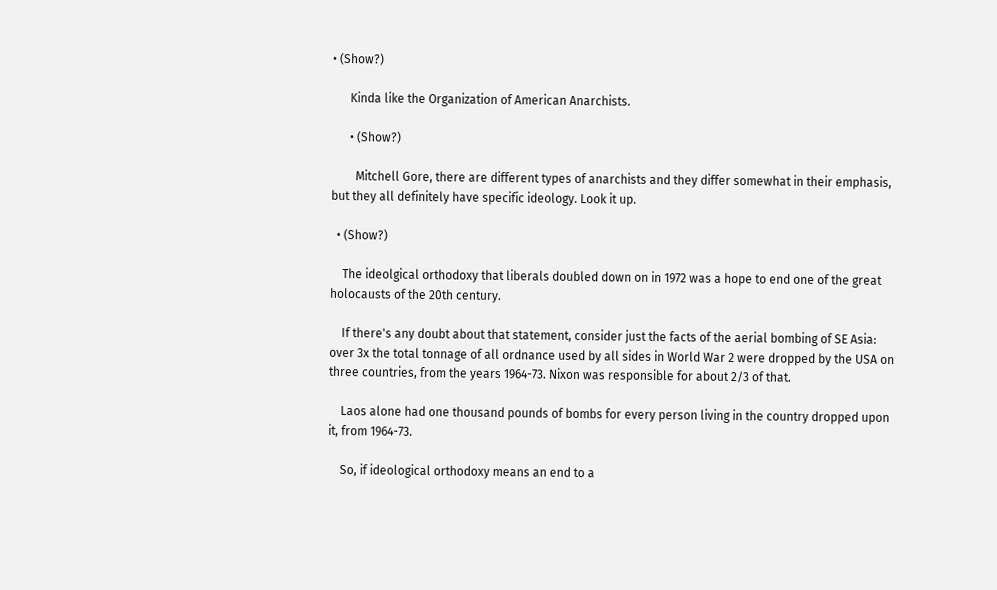• (Show?)

      Kinda like the Organization of American Anarchists.

      • (Show?)

        Mitchell Gore, there are different types of anarchists and they differ somewhat in their emphasis, but they all definitely have specific ideology. Look it up.

  • (Show?)

    The ideolgical orthodoxy that liberals doubled down on in 1972 was a hope to end one of the great holocausts of the 20th century.

    If there's any doubt about that statement, consider just the facts of the aerial bombing of SE Asia: over 3x the total tonnage of all ordnance used by all sides in World War 2 were dropped by the USA on three countries, from the years 1964-73. Nixon was responsible for about 2/3 of that.

    Laos alone had one thousand pounds of bombs for every person living in the country dropped upon it, from 1964-73.

    So, if ideological orthodoxy means an end to a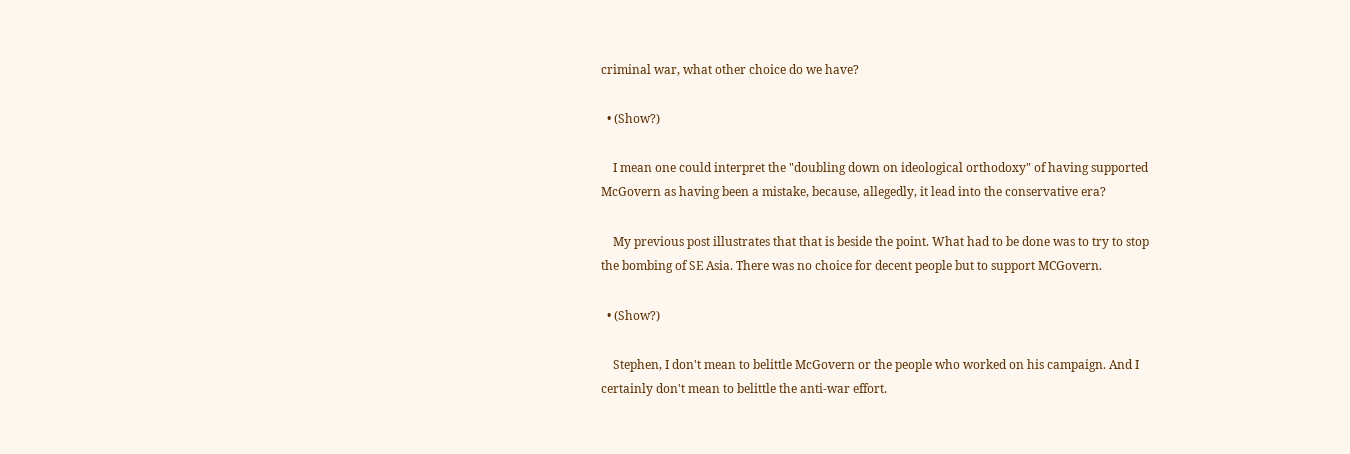criminal war, what other choice do we have?

  • (Show?)

    I mean one could interpret the "doubling down on ideological orthodoxy" of having supported McGovern as having been a mistake, because, allegedly, it lead into the conservative era?

    My previous post illustrates that that is beside the point. What had to be done was to try to stop the bombing of SE Asia. There was no choice for decent people but to support MCGovern.

  • (Show?)

    Stephen, I don't mean to belittle McGovern or the people who worked on his campaign. And I certainly don't mean to belittle the anti-war effort.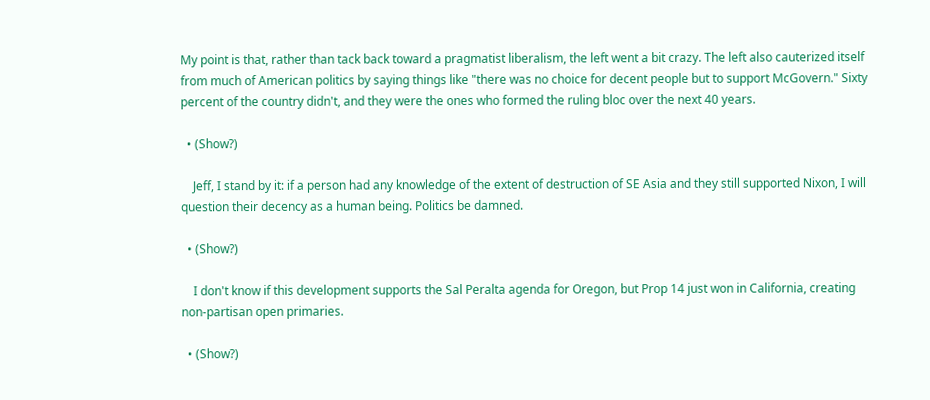My point is that, rather than tack back toward a pragmatist liberalism, the left went a bit crazy. The left also cauterized itself from much of American politics by saying things like "there was no choice for decent people but to support McGovern." Sixty percent of the country didn't, and they were the ones who formed the ruling bloc over the next 40 years.

  • (Show?)

    Jeff, I stand by it: if a person had any knowledge of the extent of destruction of SE Asia and they still supported Nixon, I will question their decency as a human being. Politics be damned.

  • (Show?)

    I don't know if this development supports the Sal Peralta agenda for Oregon, but Prop 14 just won in California, creating non-partisan open primaries.

  • (Show?)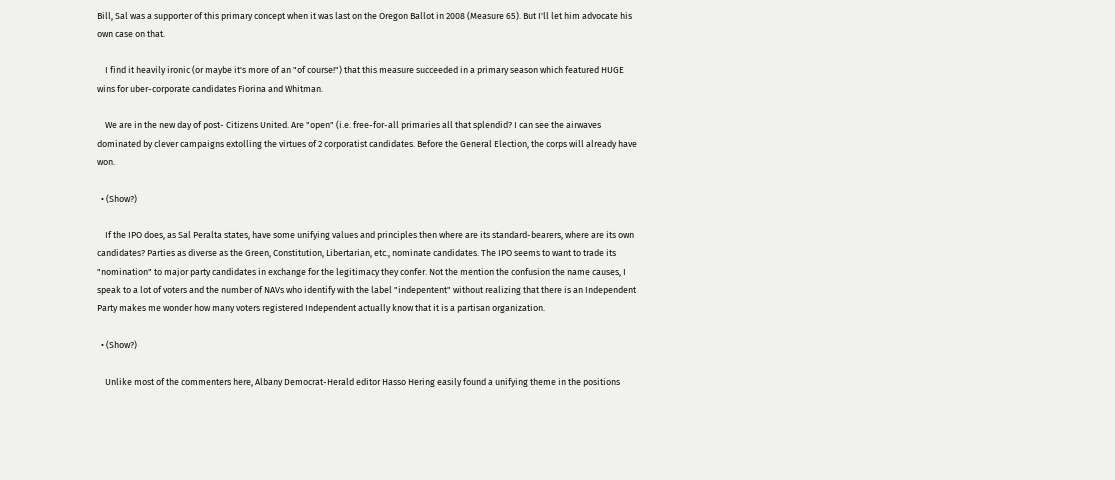Bill, Sal was a supporter of this primary concept when it was last on the Oregon Ballot in 2008 (Measure 65). But I'll let him advocate his own case on that.

    I find it heavily ironic (or maybe it's more of an "of course!") that this measure succeeded in a primary season which featured HUGE wins for uber-corporate candidates Fiorina and Whitman.

    We are in the new day of post- Citizens United. Are "open" (i.e. free-for-all primaries all that splendid? I can see the airwaves dominated by clever campaigns extolling the virtues of 2 corporatist candidates. Before the General Election, the corps will already have won.

  • (Show?)

    If the IPO does, as Sal Peralta states, have some unifying values and principles then where are its standard-bearers, where are its own candidates? Parties as diverse as the Green, Constitution, Libertarian, etc., nominate candidates. The IPO seems to want to trade its "nomination" to major party candidates in exchange for the legitimacy they confer. Not the mention the confusion the name causes, I speak to a lot of voters and the number of NAVs who identify with the label "indepentent" without realizing that there is an Independent Party makes me wonder how many voters registered Independent actually know that it is a partisan organization.

  • (Show?)

    Unlike most of the commenters here, Albany Democrat-Herald editor Hasso Hering easily found a unifying theme in the positions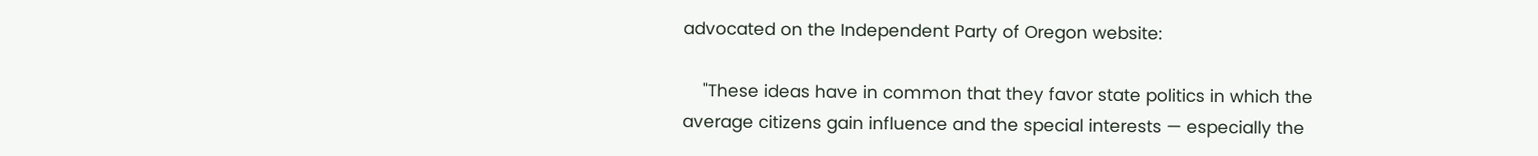advocated on the Independent Party of Oregon website:

    "These ideas have in common that they favor state politics in which the average citizens gain influence and the special interests — especially the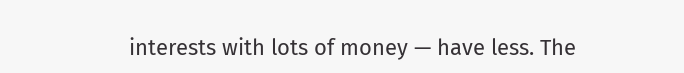interests with lots of money — have less. The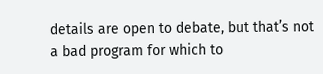details are open to debate, but that’s not a bad program for which to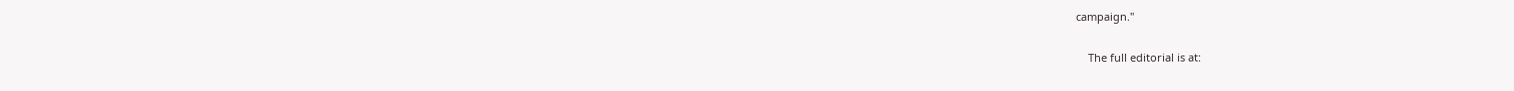campaign."

    The full editorial is at: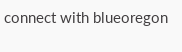connect with blueoregon